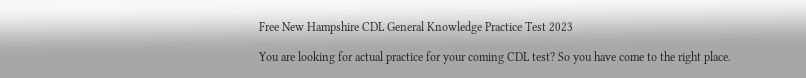Free New Hampshire CDL General Knowledge Practice Test 2023

You are looking for actual practice for your coming CDL test? So you have come to the right place.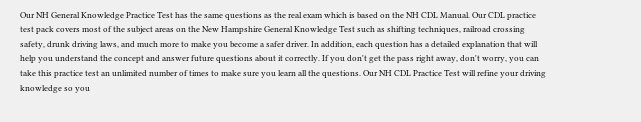Our NH General Knowledge Practice Test has the same questions as the real exam which is based on the NH CDL Manual. Our CDL practice test pack covers most of the subject areas on the New Hampshire General Knowledge Test such as shifting techniques, railroad crossing safety, drunk driving laws, and much more to make you become a safer driver. In addition, each question has a detailed explanation that will help you understand the concept and answer future questions about it correctly. If you don't get the pass right away, don't worry, you can take this practice test an unlimited number of times to make sure you learn all the questions. Our NH CDL Practice Test will refine your driving knowledge so you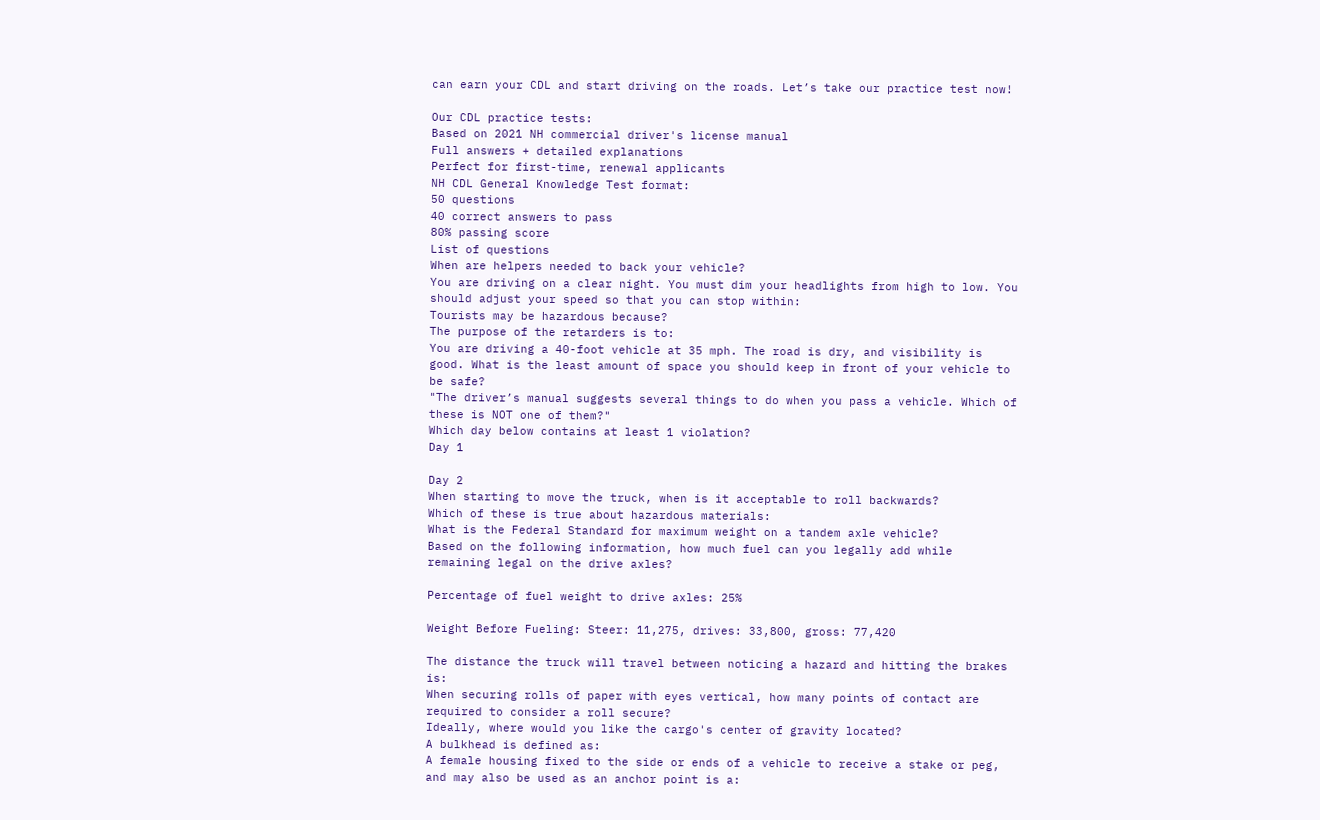can earn your CDL and start driving on the roads. Let’s take our practice test now!

Our CDL practice tests:
Based on 2021 NH commercial driver's license manual
Full answers + detailed explanations
Perfect for first-time, renewal applicants
NH CDL General Knowledge Test format:
50 questions
40 correct answers to pass
80% passing score
List of questions
When are helpers needed to back your vehicle?
You are driving on a clear night. You must dim your headlights from high to low. You should adjust your speed so that you can stop within:
Tourists may be hazardous because?
The purpose of the retarders is to:
You are driving a 40-foot vehicle at 35 mph. The road is dry, and visibility is good. What is the least amount of space you should keep in front of your vehicle to be safe?
"The driver’s manual suggests several things to do when you pass a vehicle. Which of these is NOT one of them?"
Which day below contains at least 1 violation?
Day 1

Day 2
When starting to move the truck, when is it acceptable to roll backwards?
Which of these is true about hazardous materials:
What is the Federal Standard for maximum weight on a tandem axle vehicle?
Based on the following information, how much fuel can you legally add while remaining legal on the drive axles?

Percentage of fuel weight to drive axles: 25%

Weight Before Fueling: Steer: 11,275, drives: 33,800, gross: 77,420

The distance the truck will travel between noticing a hazard and hitting the brakes is:
When securing rolls of paper with eyes vertical, how many points of contact are required to consider a roll secure?
Ideally, where would you like the cargo's center of gravity located?
A bulkhead is defined as:
A female housing fixed to the side or ends of a vehicle to receive a stake or peg, and may also be used as an anchor point is a: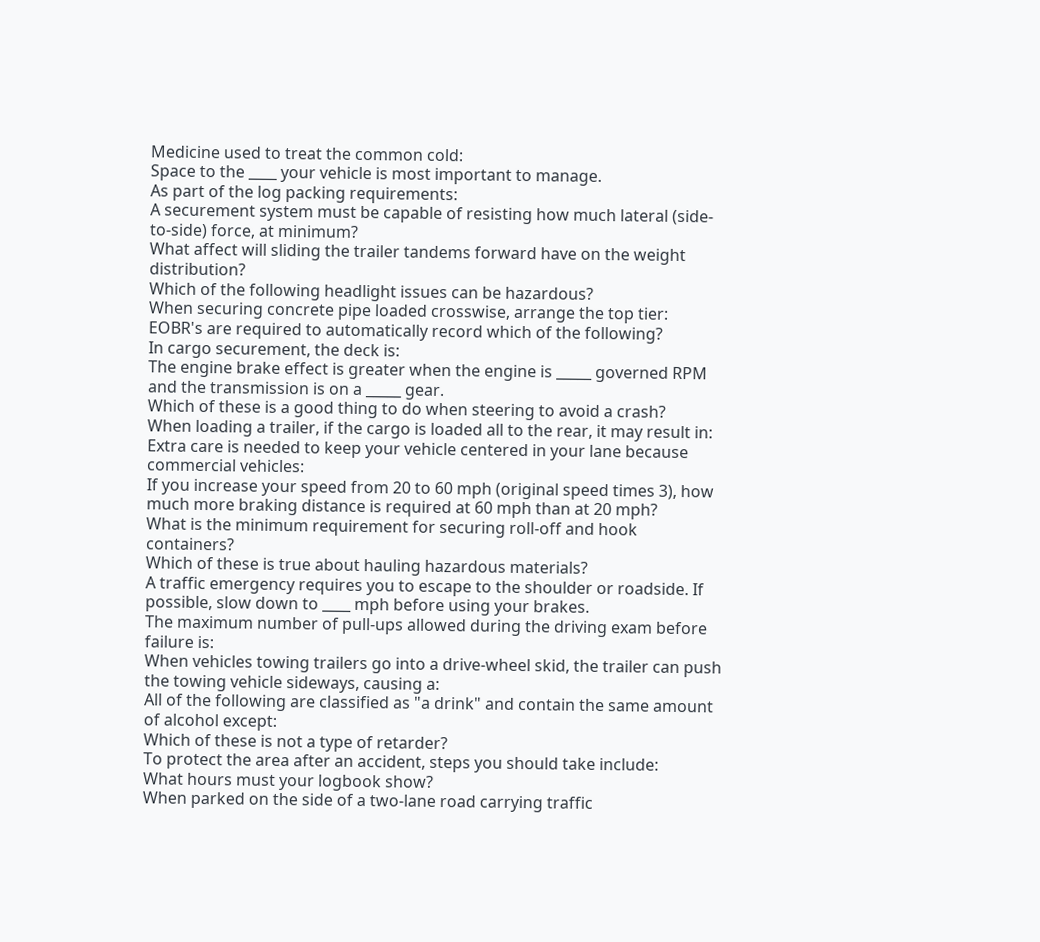Medicine used to treat the common cold:
Space to the ____ your vehicle is most important to manage.
As part of the log packing requirements:
A securement system must be capable of resisting how much lateral (side-to-side) force, at minimum?
What affect will sliding the trailer tandems forward have on the weight distribution?
Which of the following headlight issues can be hazardous?
When securing concrete pipe loaded crosswise, arrange the top tier:
EOBR's are required to automatically record which of the following?
In cargo securement, the deck is:
The engine brake effect is greater when the engine is _____ governed RPM and the transmission is on a _____ gear.
Which of these is a good thing to do when steering to avoid a crash?
When loading a trailer, if the cargo is loaded all to the rear, it may result in:
Extra care is needed to keep your vehicle centered in your lane because commercial vehicles:
If you increase your speed from 20 to 60 mph (original speed times 3), how much more braking distance is required at 60 mph than at 20 mph?
What is the minimum requirement for securing roll-off and hook containers?
Which of these is true about hauling hazardous materials?
A traffic emergency requires you to escape to the shoulder or roadside. If possible, slow down to ____ mph before using your brakes.
The maximum number of pull-ups allowed during the driving exam before failure is:
When vehicles towing trailers go into a drive-wheel skid, the trailer can push the towing vehicle sideways, causing a:
All of the following are classified as "a drink" and contain the same amount of alcohol except:
Which of these is not a type of retarder?
To protect the area after an accident, steps you should take include:
What hours must your logbook show?
When parked on the side of a two-lane road carrying traffic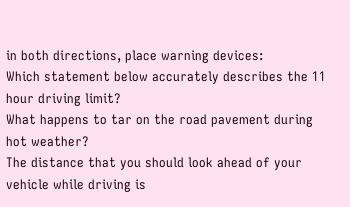in both directions, place warning devices:
Which statement below accurately describes the 11 hour driving limit?
What happens to tar on the road pavement during hot weather?
The distance that you should look ahead of your vehicle while driving is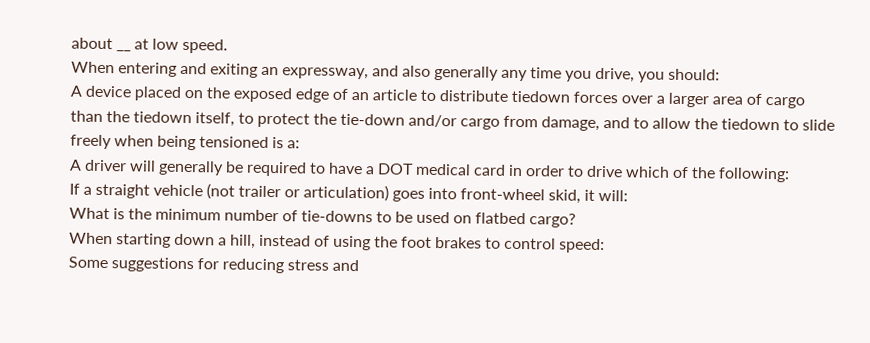about __ at low speed.
When entering and exiting an expressway, and also generally any time you drive, you should:
A device placed on the exposed edge of an article to distribute tiedown forces over a larger area of cargo than the tiedown itself, to protect the tie-down and/or cargo from damage, and to allow the tiedown to slide freely when being tensioned is a:
A driver will generally be required to have a DOT medical card in order to drive which of the following:
If a straight vehicle (not trailer or articulation) goes into front-wheel skid, it will:
What is the minimum number of tie-downs to be used on flatbed cargo?
When starting down a hill, instead of using the foot brakes to control speed:
Some suggestions for reducing stress and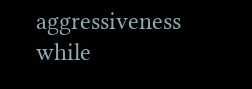aggressiveness while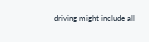driving might include all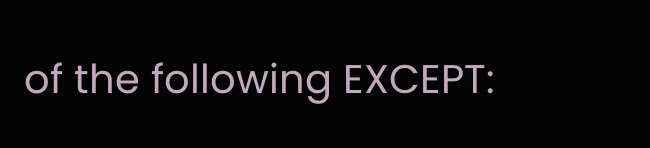of the following EXCEPT: